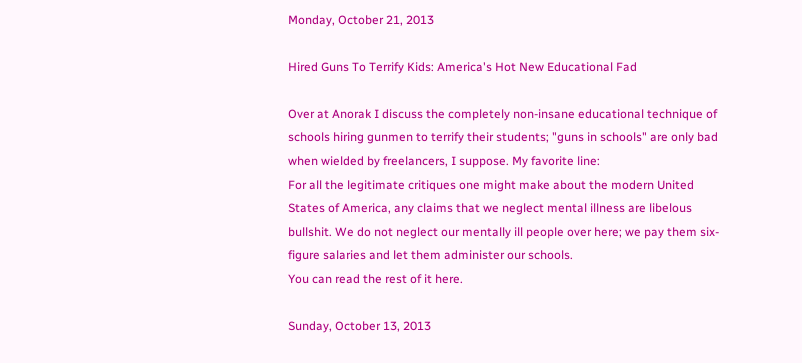Monday, October 21, 2013

Hired Guns To Terrify Kids: America's Hot New Educational Fad

Over at Anorak I discuss the completely non-insane educational technique of schools hiring gunmen to terrify their students; "guns in schools" are only bad when wielded by freelancers, I suppose. My favorite line:
For all the legitimate critiques one might make about the modern United States of America, any claims that we neglect mental illness are libelous bullshit. We do not neglect our mentally ill people over here; we pay them six-figure salaries and let them administer our schools.
You can read the rest of it here.

Sunday, October 13, 2013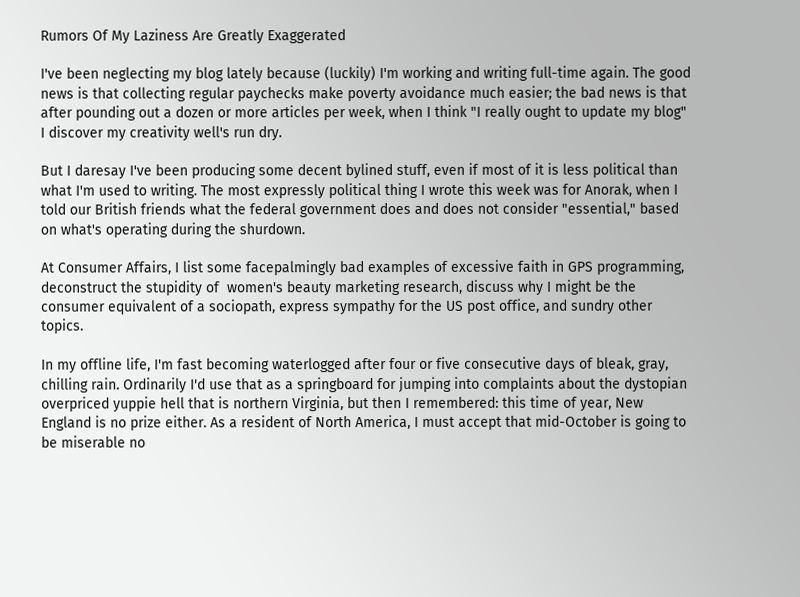Rumors Of My Laziness Are Greatly Exaggerated

I've been neglecting my blog lately because (luckily) I'm working and writing full-time again. The good news is that collecting regular paychecks make poverty avoidance much easier; the bad news is that after pounding out a dozen or more articles per week, when I think "I really ought to update my blog" I discover my creativity well's run dry.

But I daresay I've been producing some decent bylined stuff, even if most of it is less political than what I'm used to writing. The most expressly political thing I wrote this week was for Anorak, when I told our British friends what the federal government does and does not consider "essential," based on what's operating during the shurdown.

At Consumer Affairs, I list some facepalmingly bad examples of excessive faith in GPS programming, deconstruct the stupidity of  women's beauty marketing research, discuss why I might be the consumer equivalent of a sociopath, express sympathy for the US post office, and sundry other topics.

In my offline life, I'm fast becoming waterlogged after four or five consecutive days of bleak, gray, chilling rain. Ordinarily I'd use that as a springboard for jumping into complaints about the dystopian overpriced yuppie hell that is northern Virginia, but then I remembered: this time of year, New England is no prize either. As a resident of North America, I must accept that mid-October is going to be miserable no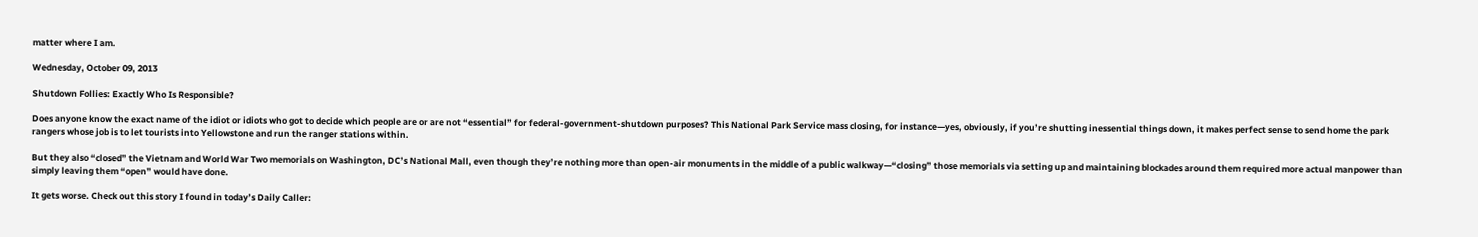matter where I am.

Wednesday, October 09, 2013

Shutdown Follies: Exactly Who Is Responsible?

Does anyone know the exact name of the idiot or idiots who got to decide which people are or are not “essential” for federal-government-shutdown purposes? This National Park Service mass closing, for instance—yes, obviously, if you’re shutting inessential things down, it makes perfect sense to send home the park rangers whose job is to let tourists into Yellowstone and run the ranger stations within.

But they also “closed” the Vietnam and World War Two memorials on Washington, DC’s National Mall, even though they’re nothing more than open-air monuments in the middle of a public walkway—“closing” those memorials via setting up and maintaining blockades around them required more actual manpower than simply leaving them “open” would have done.

It gets worse. Check out this story I found in today’s Daily Caller: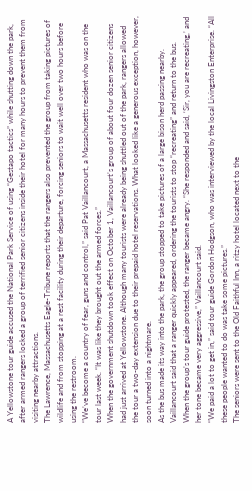A Yellowstone tour guide accused the National Park Service of using “Gestapo tactics” while shutting down the park, after armed rangers locked a group of terrified senior citizens inside their hotel for many hours to prevent them from visiting nearby attractions.
The Lawrence, Massachusetts Eagle-Tribune reports that the rangers also prevented the group from taking pictures of wildlife and from stopping at a rest facility during their departure, forcing seniors to wait well over two hours before using the restroom.
“We’ve become a country of fear, guns and control,” said Pat Vaillancourt, a Massachusetts resident who was on the tour last week. “It was like they brought out the armed forces.”
When the government shutdown took effect on October 1, Vaillancourt’s group of about four dozen senior citizens had just arrived at Yellowstone. Although many tourists were already being shuttled out of the park, rangers allowed the tour a two-day extension due to their prepaid hotel reservations. What looked like a generous exception, however, soon turned into a nightmare.
As the bus made its way into the park, the group stopped to take pictures of a large bison herd passing nearby. Vaillancourt said that a ranger quickly appeared, ordering the tourists to stop “recreating” and return to the bus.
When the group’s tour guide protested, the ranger became angry. “She responded and said, ‘Sir, you are recreating,’ and her tone became very aggressive,” Vaillancourt said.
“We paid a lot to get in,” said tour guide Gordon Hodgson, who was interviewed by the local Livingston Enterprise. “All these people wanted to do was take some pictures.”
The seniors were sent to the Old Faithful Inn, a ritzy hotel located next to the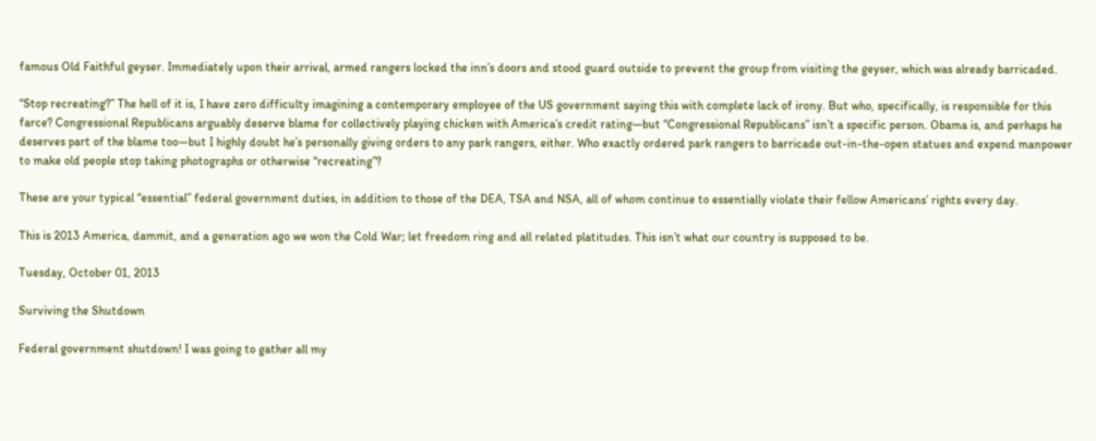famous Old Faithful geyser. Immediately upon their arrival, armed rangers locked the inn’s doors and stood guard outside to prevent the group from visiting the geyser, which was already barricaded.

“Stop recreating?” The hell of it is, I have zero difficulty imagining a contemporary employee of the US government saying this with complete lack of irony. But who, specifically, is responsible for this farce? Congressional Republicans arguably deserve blame for collectively playing chicken with America’s credit rating—but “Congressional Republicans” isn’t a specific person. Obama is, and perhaps he deserves part of the blame too—but I highly doubt he’s personally giving orders to any park rangers, either. Who exactly ordered park rangers to barricade out-in-the-open statues and expend manpower to make old people stop taking photographs or otherwise “recreating”?

These are your typical “essential” federal government duties, in addition to those of the DEA, TSA and NSA, all of whom continue to essentially violate their fellow Americans’ rights every day.

This is 2013 America, dammit, and a generation ago we won the Cold War; let freedom ring and all related platitudes. This isn’t what our country is supposed to be.

Tuesday, October 01, 2013

Surviving the Shutdown

Federal government shutdown! I was going to gather all my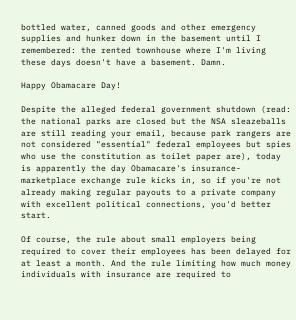bottled water, canned goods and other emergency supplies and hunker down in the basement until I remembered: the rented townhouse where I'm living these days doesn't have a basement. Damn.

Happy Obamacare Day!

Despite the alleged federal government shutdown (read: the national parks are closed but the NSA sleazeballs are still reading your email, because park rangers are not considered "essential" federal employees but spies who use the constitution as toilet paper are), today is apparently the day Obamacare's insurance-marketplace exchange rule kicks in, so if you're not already making regular payouts to a private company with excellent political connections, you'd better start.

Of course, the rule about small employers being required to cover their employees has been delayed for at least a month. And the rule limiting how much money individuals with insurance are required to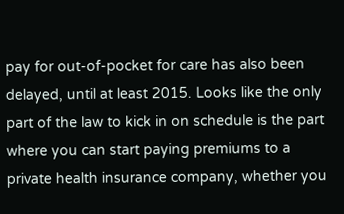pay for out-of-pocket for care has also been delayed, until at least 2015. Looks like the only part of the law to kick in on schedule is the part where you can start paying premiums to a private health insurance company, whether you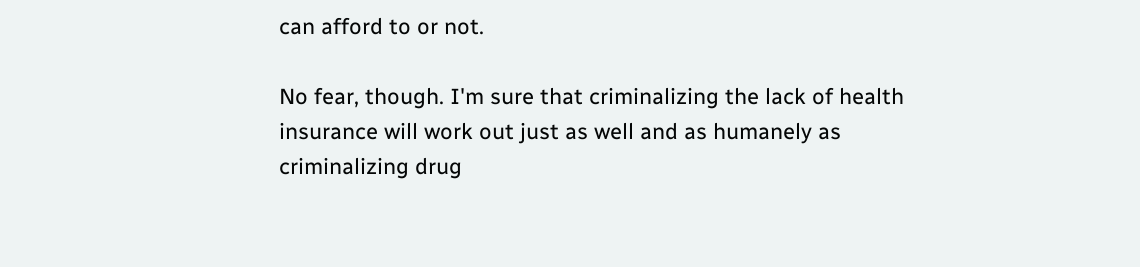can afford to or not.

No fear, though. I'm sure that criminalizing the lack of health insurance will work out just as well and as humanely as criminalizing drug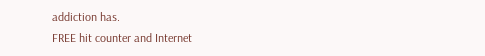addiction has.
FREE hit counter and Internet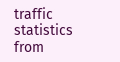traffic statistics from